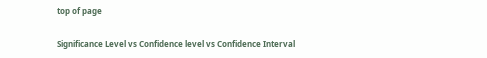top of page

Significance Level vs Confidence level vs Confidence Interval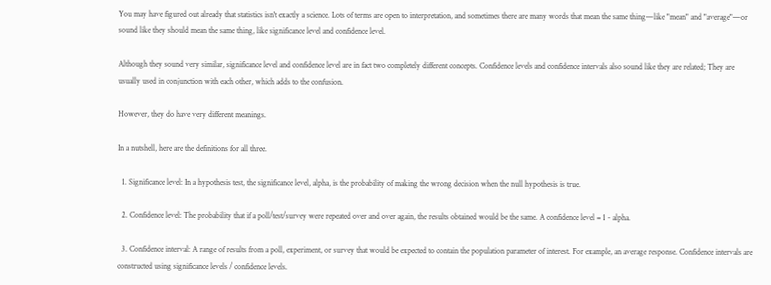You may have figured out already that statistics isn't exactly a science. Lots of terms are open to interpretation, and sometimes there are many words that mean the same thing—like "mean" and "average"—or sound like they should mean the same thing, like significance level and confidence level.

Although they sound very similar, significance level and confidence level are in fact two completely different concepts. Confidence levels and confidence intervals also sound like they are related; They are usually used in conjunction with each other, which adds to the confusion.

However, they do have very different meanings.

In a nutshell, here are the definitions for all three.

  1. Significance level: In a hypothesis test, the significance level, alpha, is the probability of making the wrong decision when the null hypothesis is true.

  2. Confidence level: The probability that if a poll/test/survey were repeated over and over again, the results obtained would be the same. A confidence level = 1 - alpha.

  3. Confidence interval: A range of results from a poll, experiment, or survey that would be expected to contain the population parameter of interest. For example, an average response. Confidence intervals are constructed using significance levels / confidence levels.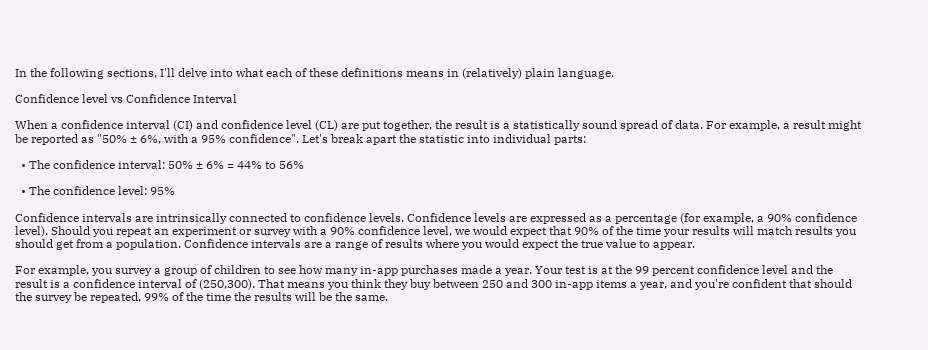In the following sections, I'll delve into what each of these definitions means in (relatively) plain language.

Confidence level vs Confidence Interval

When a confidence interval (CI) and confidence level (CL) are put together, the result is a statistically sound spread of data. For example, a result might be reported as "50% ± 6%, with a 95% confidence". Let's break apart the statistic into individual parts:

  • The confidence interval: 50% ± 6% = 44% to 56%

  • The confidence level: 95%

Confidence intervals are intrinsically connected to confidence levels. Confidence levels are expressed as a percentage (for example, a 90% confidence level). Should you repeat an experiment or survey with a 90% confidence level, we would expect that 90% of the time your results will match results you should get from a population. Confidence intervals are a range of results where you would expect the true value to appear.

For example, you survey a group of children to see how many in-app purchases made a year. Your test is at the 99 percent confidence level and the result is a confidence interval of (250,300). That means you think they buy between 250 and 300 in-app items a year, and you're confident that should the survey be repeated, 99% of the time the results will be the same.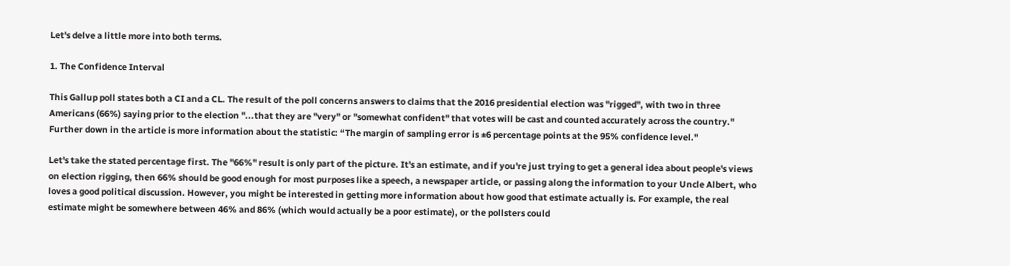Let's delve a little more into both terms.

1. The Confidence Interval

This Gallup poll states both a CI and a CL. The result of the poll concerns answers to claims that the 2016 presidential election was "rigged", with two in three Americans (66%) saying prior to the election "...that they are "very" or "somewhat confident" that votes will be cast and counted accurately across the country." Further down in the article is more information about the statistic: “The margin of sampling error is ±6 percentage points at the 95% confidence level."

Let's take the stated percentage first. The "66%" result is only part of the picture. It's an estimate, and if you're just trying to get a general idea about people's views on election rigging, then 66% should be good enough for most purposes like a speech, a newspaper article, or passing along the information to your Uncle Albert, who loves a good political discussion. However, you might be interested in getting more information about how good that estimate actually is. For example, the real estimate might be somewhere between 46% and 86% (which would actually be a poor estimate), or the pollsters could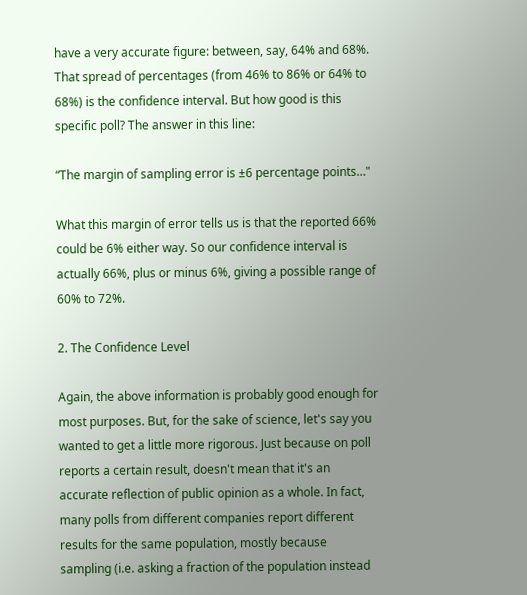have a very accurate figure: between, say, 64% and 68%. That spread of percentages (from 46% to 86% or 64% to 68%) is the confidence interval. But how good is this specific poll? The answer in this line:

“The margin of sampling error is ±6 percentage points…"

What this margin of error tells us is that the reported 66% could be 6% either way. So our confidence interval is actually 66%, plus or minus 6%, giving a possible range of 60% to 72%.

2. The Confidence Level

Again, the above information is probably good enough for most purposes. But, for the sake of science, let's say you wanted to get a little more rigorous. Just because on poll reports a certain result, doesn't mean that it's an accurate reflection of public opinion as a whole. In fact, many polls from different companies report different results for the same population, mostly because sampling (i.e. asking a fraction of the population instead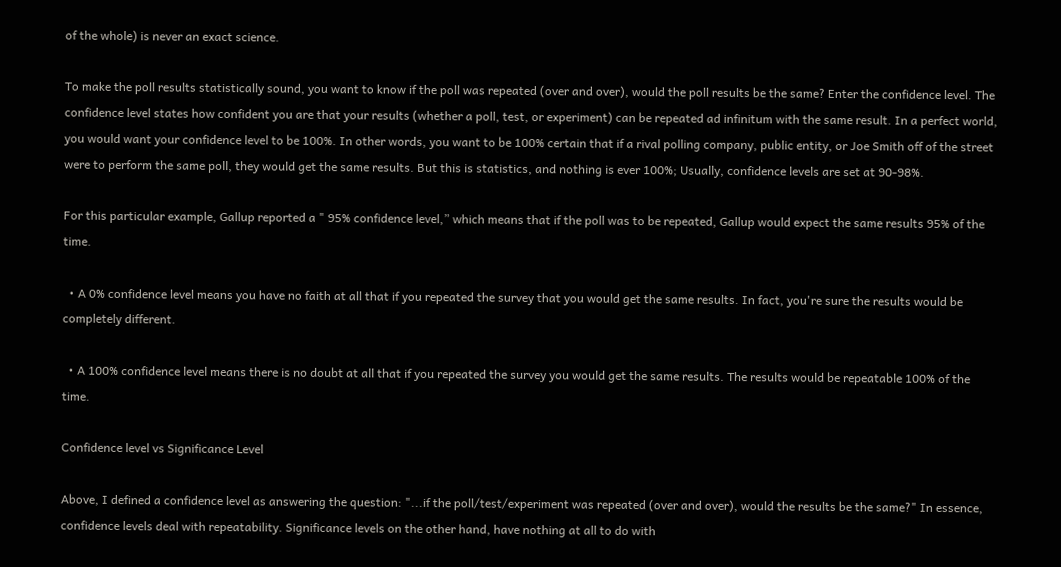of the whole) is never an exact science.

To make the poll results statistically sound, you want to know if the poll was repeated (over and over), would the poll results be the same? Enter the confidence level. The confidence level states how confident you are that your results (whether a poll, test, or experiment) can be repeated ad infinitum with the same result. In a perfect world, you would want your confidence level to be 100%. In other words, you want to be 100% certain that if a rival polling company, public entity, or Joe Smith off of the street were to perform the same poll, they would get the same results. But this is statistics, and nothing is ever 100%; Usually, confidence levels are set at 90-98%.

For this particular example, Gallup reported a " 95% confidence level,” which means that if the poll was to be repeated, Gallup would expect the same results 95% of the time.

  • A 0% confidence level means you have no faith at all that if you repeated the survey that you would get the same results. In fact, you're sure the results would be completely different.

  • A 100% confidence level means there is no doubt at all that if you repeated the survey you would get the same results. The results would be repeatable 100% of the time.

Confidence level vs Significance Level

Above, I defined a confidence level as answering the question: "...if the poll/test/experiment was repeated (over and over), would the results be the same?" In essence, confidence levels deal with repeatability. Significance levels on the other hand, have nothing at all to do with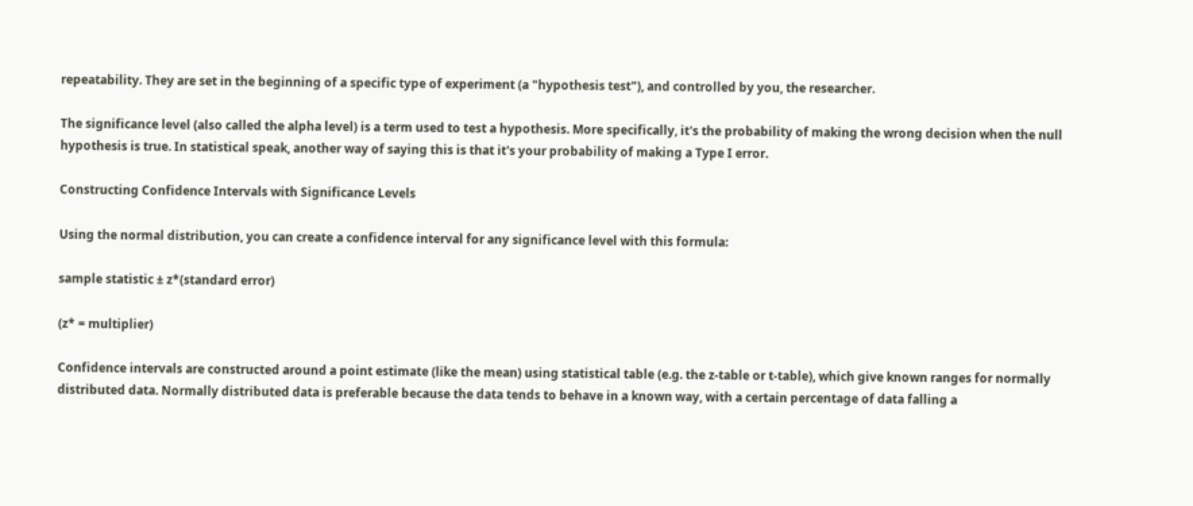repeatability. They are set in the beginning of a specific type of experiment (a "hypothesis test"), and controlled by you, the researcher.

The significance level (also called the alpha level) is a term used to test a hypothesis. More specifically, it's the probability of making the wrong decision when the null hypothesis is true. In statistical speak, another way of saying this is that it's your probability of making a Type I error.

Constructing Confidence Intervals with Significance Levels

Using the normal distribution, you can create a confidence interval for any significance level with this formula:

sample statistic ± z*(standard error)

(z* = multiplier)

Confidence intervals are constructed around a point estimate (like the mean) using statistical table (e.g. the z-table or t-table), which give known ranges for normally distributed data. Normally distributed data is preferable because the data tends to behave in a known way, with a certain percentage of data falling a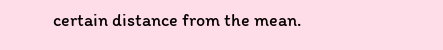certain distance from the mean.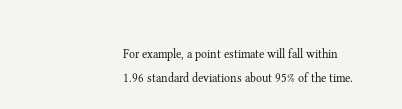For example, a point estimate will fall within 1.96 standard deviations about 95% of the time.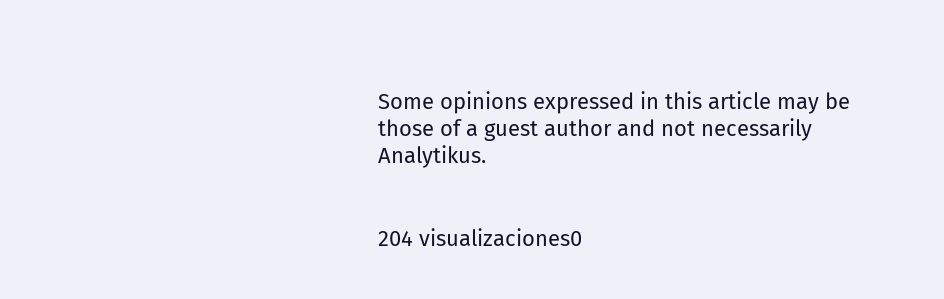Some opinions expressed in this article may be those of a guest author and not necessarily Analytikus.


204 visualizaciones0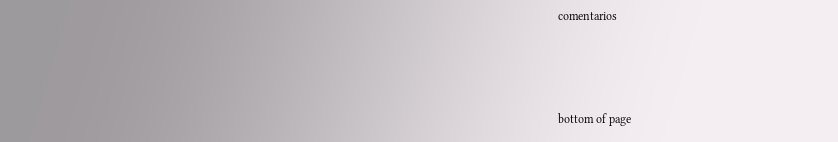comentarios



bottom of page